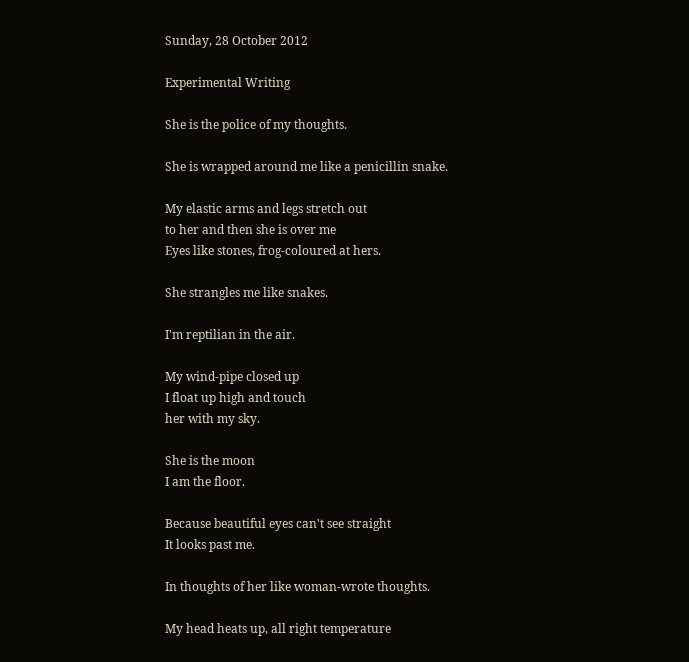Sunday, 28 October 2012

Experimental Writing

She is the police of my thoughts.

She is wrapped around me like a penicillin snake.

My elastic arms and legs stretch out
to her and then she is over me
Eyes like stones, frog-coloured at hers.

She strangles me like snakes.

I'm reptilian in the air.

My wind-pipe closed up
I float up high and touch
her with my sky.

She is the moon
I am the floor.

Because beautiful eyes can't see straight
It looks past me.

In thoughts of her like woman-wrote thoughts.

My head heats up, all right temperature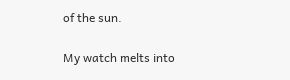of the sun.

My watch melts into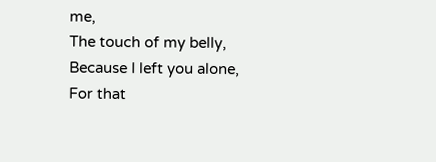me,
The touch of my belly,
Because I left you alone,
For that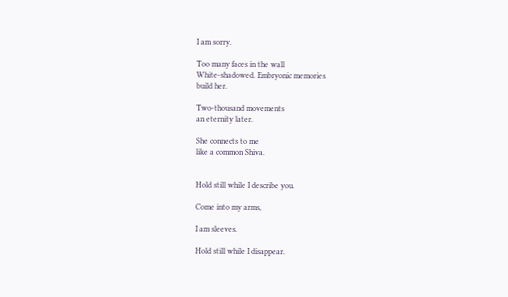I am sorry.

Too many faces in the wall
White-shadowed. Embryonic memories
build her.

Two-thousand movements
an eternity later.

She connects to me
like a common Shiva.


Hold still while I describe you.

Come into my arms,

I am sleeves.

Hold still while I disappear.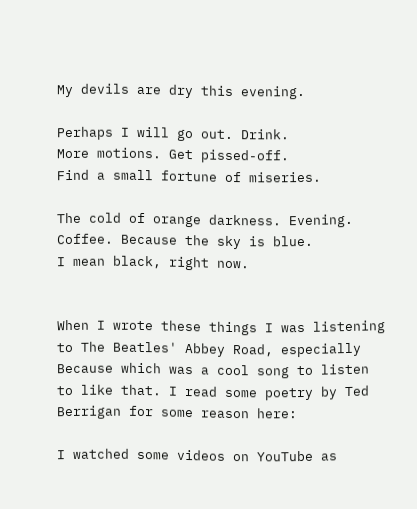My devils are dry this evening.

Perhaps I will go out. Drink.
More motions. Get pissed-off.
Find a small fortune of miseries.

The cold of orange darkness. Evening.
Coffee. Because the sky is blue.
I mean black, right now.


When I wrote these things I was listening to The Beatles' Abbey Road, especially Because which was a cool song to listen to like that. I read some poetry by Ted Berrigan for some reason here:

I watched some videos on YouTube as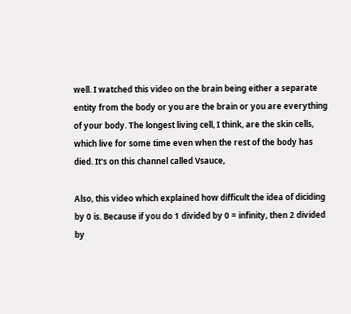well. I watched this video on the brain being either a separate entity from the body or you are the brain or you are everything of your body. The longest living cell, I think, are the skin cells, which live for some time even when the rest of the body has died. It's on this channel called Vsauce,

Also, this video which explained how difficult the idea of diciding by 0 is. Because if you do 1 divided by 0 = infinity, then 2 divided by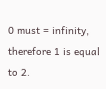0 must = infinity, therefore 1 is equal to 2.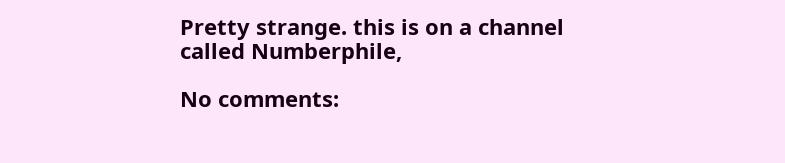Pretty strange. this is on a channel called Numberphile,

No comments: